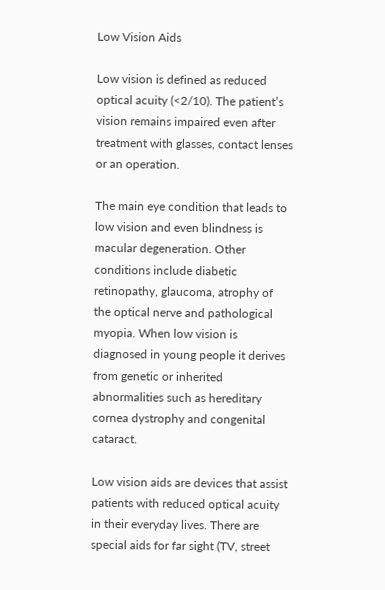Low Vision Aids

Low vision is defined as reduced optical acuity (<2/10). The patient’s vision remains impaired even after treatment with glasses, contact lenses or an operation.

The main eye condition that leads to low vision and even blindness is macular degeneration. Other conditions include diabetic retinopathy, glaucoma, atrophy of the optical nerve and pathological myopia. When low vision is diagnosed in young people it derives from genetic or inherited abnormalities such as hereditary cornea dystrophy and congenital cataract.

Low vision aids are devices that assist patients with reduced optical acuity in their everyday lives. There are special aids for far sight (TV, street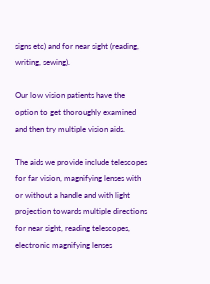signs etc) and for near sight (reading, writing, sewing).

Our low vision patients have the option to get thoroughly examined and then try multiple vision aids.

The aids we provide include telescopes for far vision, magnifying lenses with or without a handle and with light projection towards multiple directions for near sight, reading telescopes, electronic magnifying lenses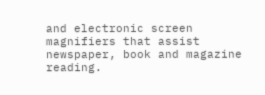and electronic screen magnifiers that assist newspaper, book and magazine reading.